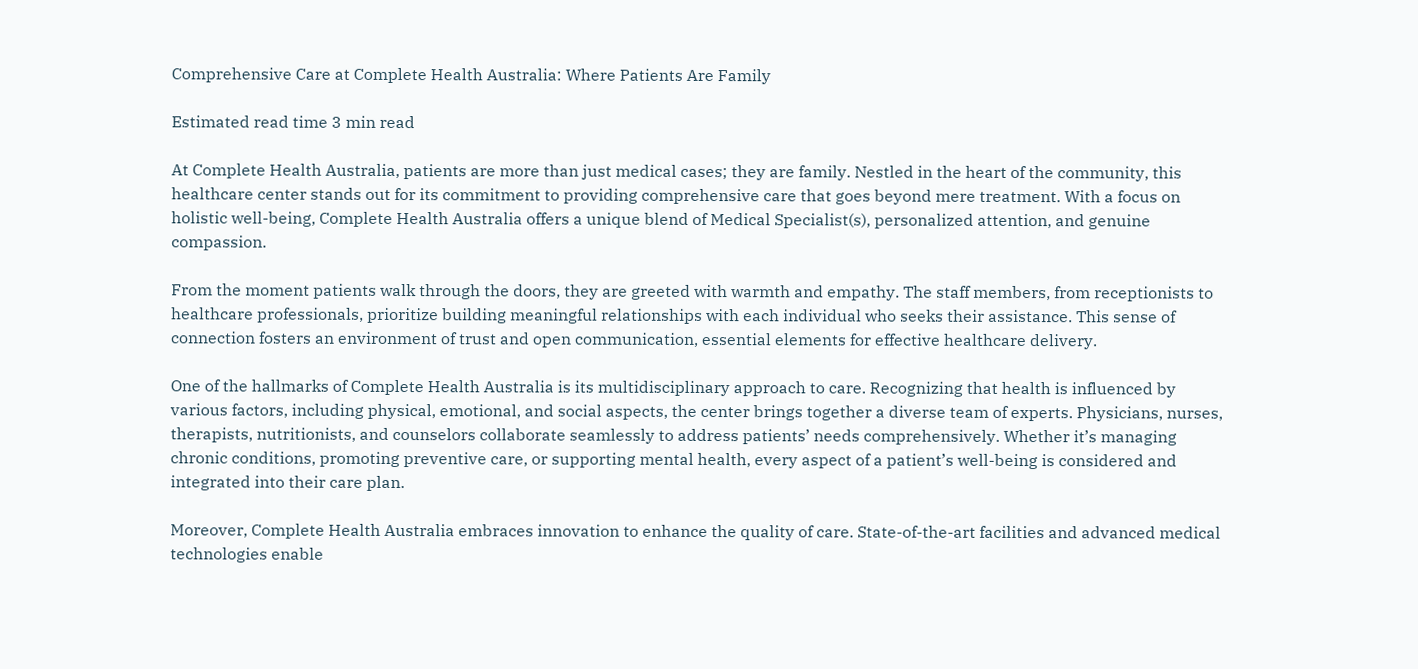Comprehensive Care at Complete Health Australia: Where Patients Are Family

Estimated read time 3 min read

At Complete Health Australia, patients are more than just medical cases; they are family. Nestled in the heart of the community, this healthcare center stands out for its commitment to providing comprehensive care that goes beyond mere treatment. With a focus on holistic well-being, Complete Health Australia offers a unique blend of Medical Specialist(s), personalized attention, and genuine compassion.

From the moment patients walk through the doors, they are greeted with warmth and empathy. The staff members, from receptionists to healthcare professionals, prioritize building meaningful relationships with each individual who seeks their assistance. This sense of connection fosters an environment of trust and open communication, essential elements for effective healthcare delivery.

One of the hallmarks of Complete Health Australia is its multidisciplinary approach to care. Recognizing that health is influenced by various factors, including physical, emotional, and social aspects, the center brings together a diverse team of experts. Physicians, nurses, therapists, nutritionists, and counselors collaborate seamlessly to address patients’ needs comprehensively. Whether it’s managing chronic conditions, promoting preventive care, or supporting mental health, every aspect of a patient’s well-being is considered and integrated into their care plan.

Moreover, Complete Health Australia embraces innovation to enhance the quality of care. State-of-the-art facilities and advanced medical technologies enable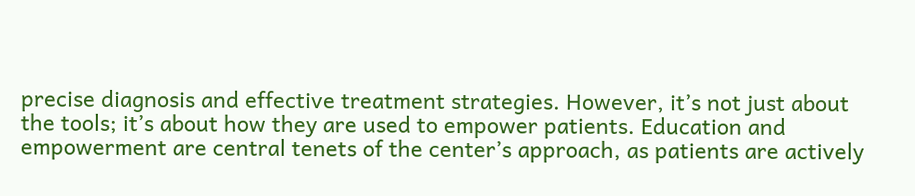precise diagnosis and effective treatment strategies. However, it’s not just about the tools; it’s about how they are used to empower patients. Education and empowerment are central tenets of the center’s approach, as patients are actively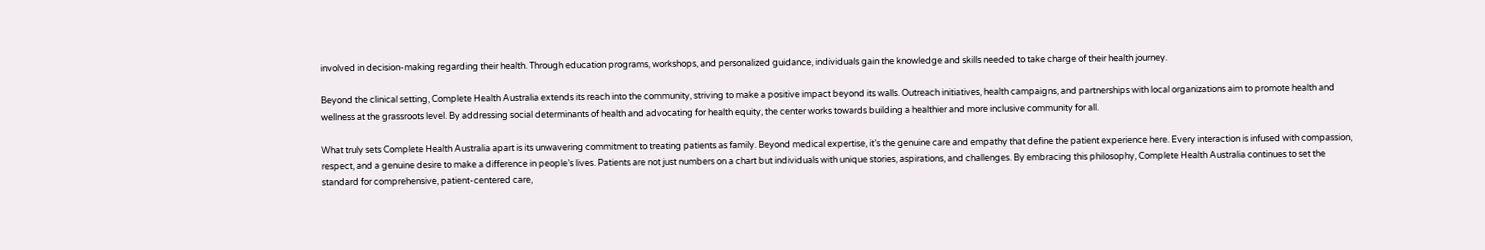involved in decision-making regarding their health. Through education programs, workshops, and personalized guidance, individuals gain the knowledge and skills needed to take charge of their health journey.

Beyond the clinical setting, Complete Health Australia extends its reach into the community, striving to make a positive impact beyond its walls. Outreach initiatives, health campaigns, and partnerships with local organizations aim to promote health and wellness at the grassroots level. By addressing social determinants of health and advocating for health equity, the center works towards building a healthier and more inclusive community for all.

What truly sets Complete Health Australia apart is its unwavering commitment to treating patients as family. Beyond medical expertise, it’s the genuine care and empathy that define the patient experience here. Every interaction is infused with compassion, respect, and a genuine desire to make a difference in people’s lives. Patients are not just numbers on a chart but individuals with unique stories, aspirations, and challenges. By embracing this philosophy, Complete Health Australia continues to set the standard for comprehensive, patient-centered care,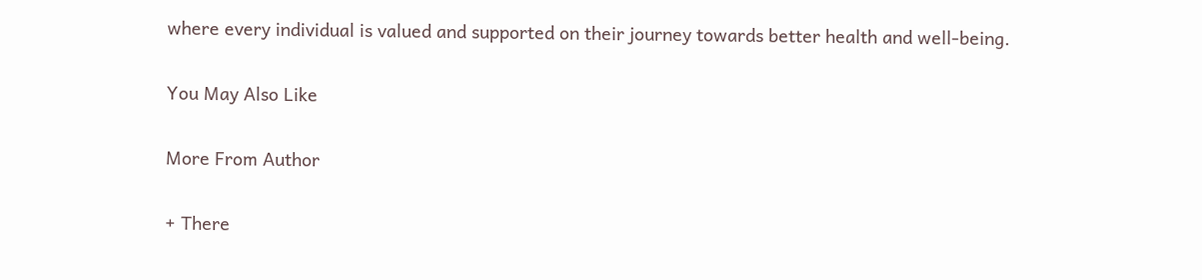where every individual is valued and supported on their journey towards better health and well-being.

You May Also Like

More From Author

+ There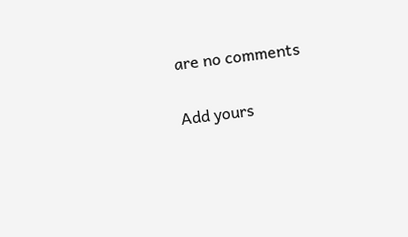are no comments

Add yours